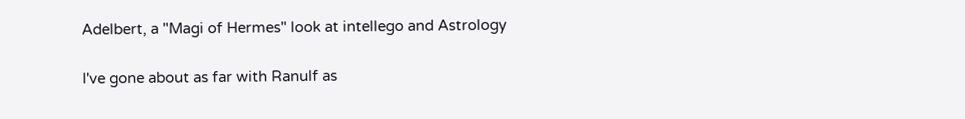Adelbert, a "Magi of Hermes" look at intellego and Astrology

I've gone about as far with Ranulf as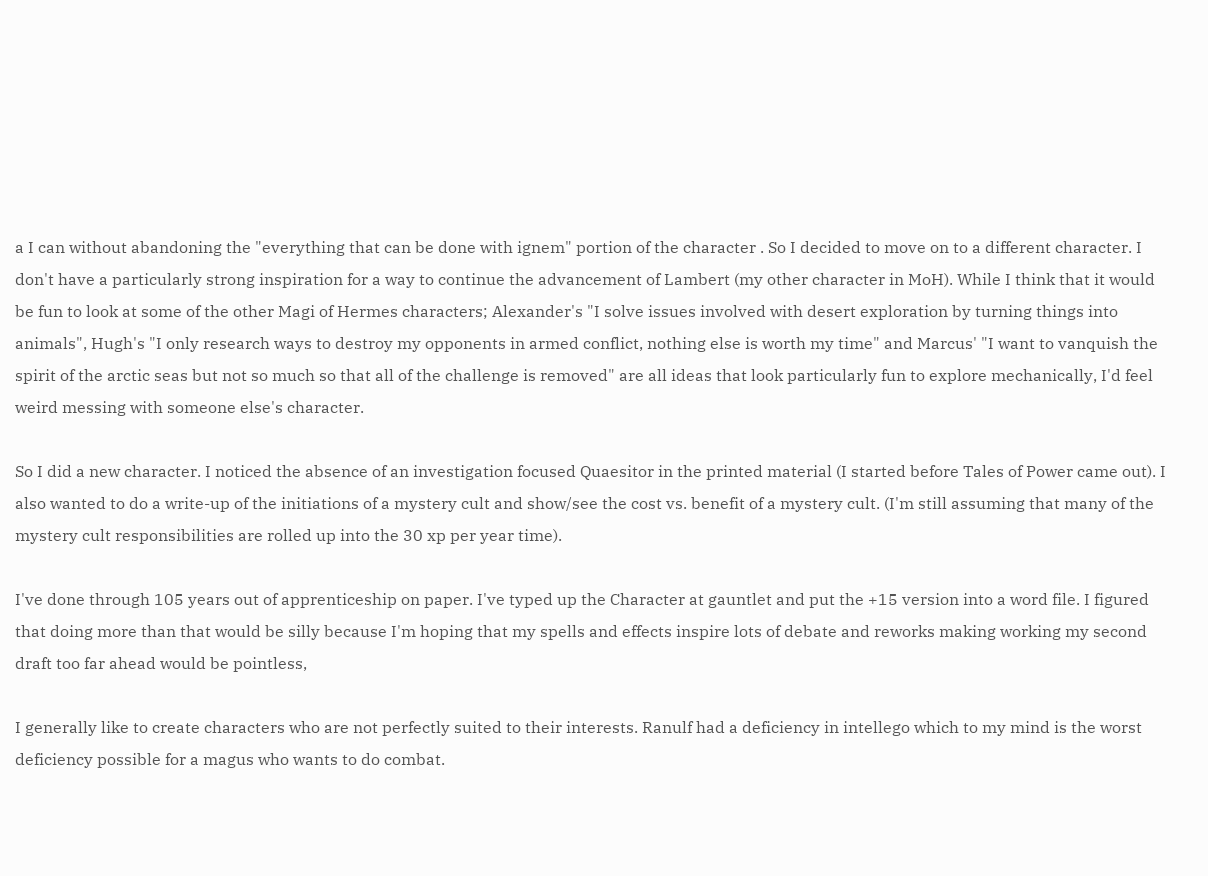a I can without abandoning the "everything that can be done with ignem" portion of the character . So I decided to move on to a different character. I don't have a particularly strong inspiration for a way to continue the advancement of Lambert (my other character in MoH). While I think that it would be fun to look at some of the other Magi of Hermes characters; Alexander's "I solve issues involved with desert exploration by turning things into animals", Hugh's "I only research ways to destroy my opponents in armed conflict, nothing else is worth my time" and Marcus' "I want to vanquish the spirit of the arctic seas but not so much so that all of the challenge is removed" are all ideas that look particularly fun to explore mechanically, I'd feel weird messing with someone else's character.

So I did a new character. I noticed the absence of an investigation focused Quaesitor in the printed material (I started before Tales of Power came out). I also wanted to do a write-up of the initiations of a mystery cult and show/see the cost vs. benefit of a mystery cult. (I'm still assuming that many of the mystery cult responsibilities are rolled up into the 30 xp per year time).

I've done through 105 years out of apprenticeship on paper. I've typed up the Character at gauntlet and put the +15 version into a word file. I figured that doing more than that would be silly because I'm hoping that my spells and effects inspire lots of debate and reworks making working my second draft too far ahead would be pointless,

I generally like to create characters who are not perfectly suited to their interests. Ranulf had a deficiency in intellego which to my mind is the worst deficiency possible for a magus who wants to do combat.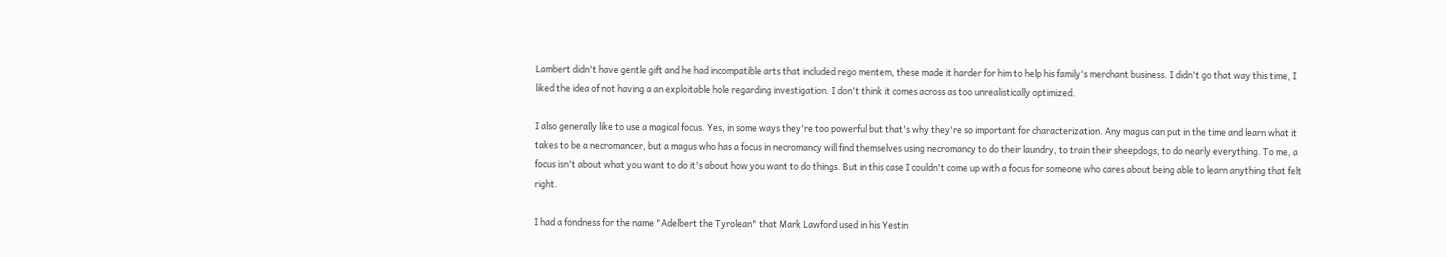Lambert didn't have gentle gift and he had incompatible arts that included rego mentem, these made it harder for him to help his family's merchant business. I didn't go that way this time, I liked the idea of not having a an exploitable hole regarding investigation. I don't think it comes across as too unrealistically optimized.

I also generally like to use a magical focus. Yes, in some ways they're too powerful but that's why they're so important for characterization. Any magus can put in the time and learn what it takes to be a necromancer, but a magus who has a focus in necromancy will find themselves using necromancy to do their laundry, to train their sheepdogs, to do nearly everything. To me, a focus isn't about what you want to do it's about how you want to do things. But in this case I couldn't come up with a focus for someone who cares about being able to learn anything that felt right.

I had a fondness for the name "Adelbert the Tyrolean" that Mark Lawford used in his Yestin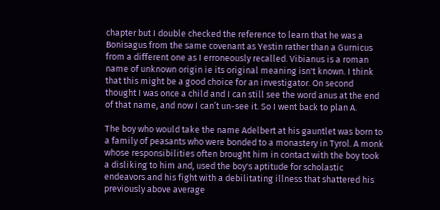chapter but I double checked the reference to learn that he was a Bonisagus from the same covenant as Yestin rather than a Gurnicus from a different one as I erroneously recalled. Vibianus is a roman name of unknown origin ie its original meaning isn't known. I think that this might be a good choice for an investigator. On second thought I was once a child and I can still see the word anus at the end of that name, and now I can’t un-see it. So I went back to plan A.

The boy who would take the name Adelbert at his gauntlet was born to a family of peasants who were bonded to a monastery in Tyrol. A monk whose responsibilities often brought him in contact with the boy took a disliking to him and, used the boy's aptitude for scholastic endeavors and his fight with a debilitating illness that shattered his previously above average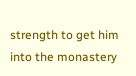strength to get him into the monastery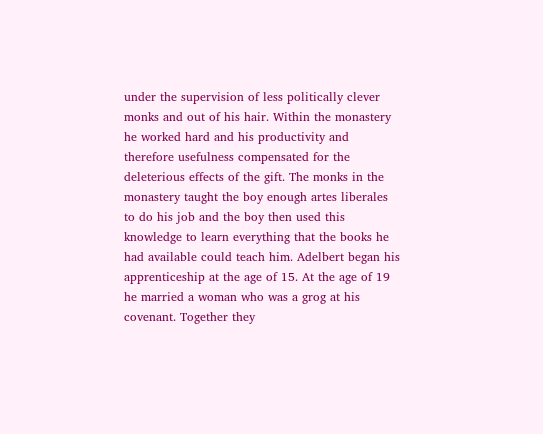under the supervision of less politically clever monks and out of his hair. Within the monastery he worked hard and his productivity and therefore usefulness compensated for the deleterious effects of the gift. The monks in the monastery taught the boy enough artes liberales to do his job and the boy then used this knowledge to learn everything that the books he had available could teach him. Adelbert began his apprenticeship at the age of 15. At the age of 19 he married a woman who was a grog at his covenant. Together they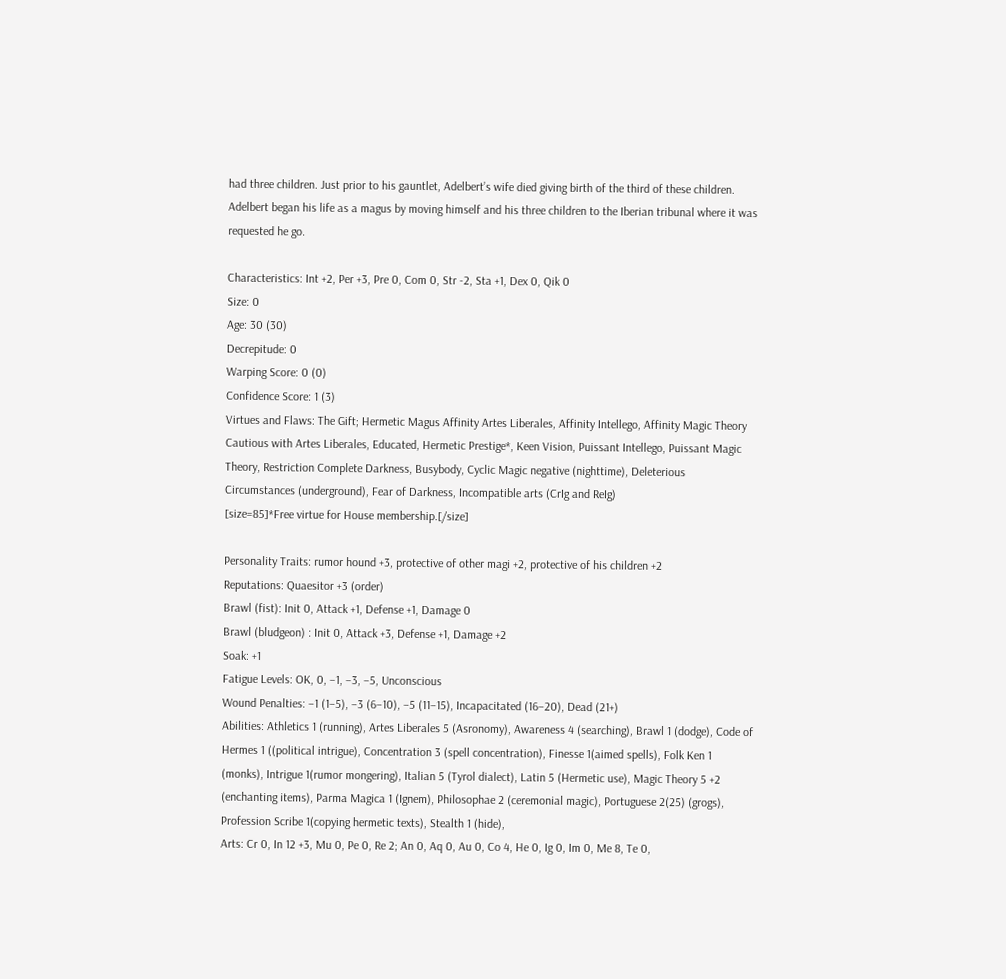had three children. Just prior to his gauntlet, Adelbert’s wife died giving birth of the third of these children.
Adelbert began his life as a magus by moving himself and his three children to the Iberian tribunal where it was requested he go.

Characteristics: Int +2, Per +3, Pre 0, Com 0, Str -2, Sta +1, Dex 0, Qik 0
Size: 0
Age: 30 (30)
Decrepitude: 0
Warping Score: 0 (0)
Confidence Score: 1 (3)
Virtues and Flaws: The Gift; Hermetic Magus Affinity Artes Liberales, Affinity Intellego, Affinity Magic Theory Cautious with Artes Liberales, Educated, Hermetic Prestige*, Keen Vision, Puissant Intellego, Puissant Magic Theory, Restriction Complete Darkness, Busybody, Cyclic Magic negative (nighttime), Deleterious Circumstances (underground), Fear of Darkness, Incompatible arts (CrIg and ReIg)
[size=85]*Free virtue for House membership.[/size]

Personality Traits: rumor hound +3, protective of other magi +2, protective of his children +2
Reputations: Quaesitor +3 (order)
Brawl (fist): Init 0, Attack +1, Defense +1, Damage 0
Brawl (bludgeon) : Init 0, Attack +3, Defense +1, Damage +2
Soak: +1
Fatigue Levels: OK, 0, –1, –3, –5, Unconscious
Wound Penalties: –1 (1–5), –3 (6–10), –5 (11–15), Incapacitated (16–20), Dead (21+)
Abilities: Athletics 1 (running), Artes Liberales 5 (Asronomy), Awareness 4 (searching), Brawl 1 (dodge), Code of Hermes 1 ((political intrigue), Concentration 3 (spell concentration), Finesse 1(aimed spells), Folk Ken 1 (monks), Intrigue 1(rumor mongering), Italian 5 (Tyrol dialect), Latin 5 (Hermetic use), Magic Theory 5 +2 (enchanting items), Parma Magica 1 (Ignem), Philosophae 2 (ceremonial magic), Portuguese 2(25) (grogs), Profession Scribe 1(copying hermetic texts), Stealth 1 (hide),
Arts: Cr 0, In 12 +3, Mu 0, Pe 0, Re 2; An 0, Aq 0, Au 0, Co 4, He 0, Ig 0, Im 0, Me 8, Te 0,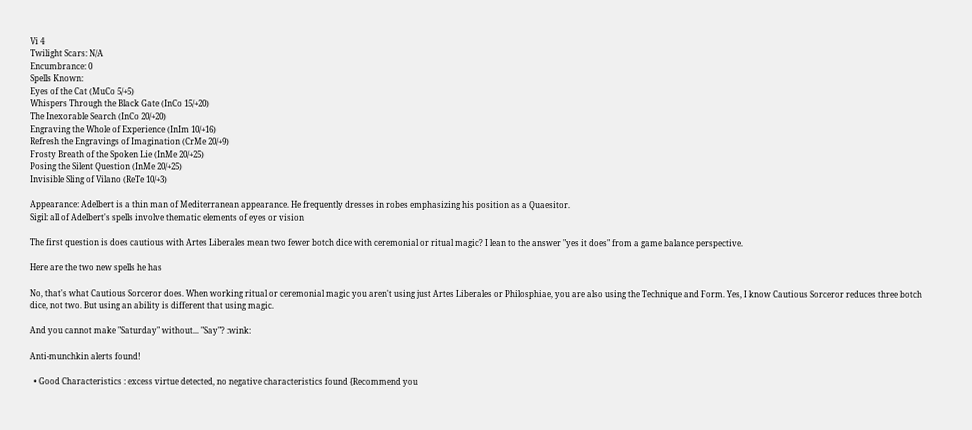Vi 4
Twilight Scars: N/A
Encumbrance: 0
Spells Known:
Eyes of the Cat (MuCo 5/+5)
Whispers Through the Black Gate (InCo 15/+20)
The Inexorable Search (InCo 20/+20)
Engraving the Whole of Experience (InIm 10/+16)
Refresh the Engravings of Imagination (CrMe 20/+9)
Frosty Breath of the Spoken Lie (InMe 20/+25)
Posing the Silent Question (InMe 20/+25)
Invisible Sling of Vilano (ReTe 10/+3)

Appearance: Adelbert is a thin man of Mediterranean appearance. He frequently dresses in robes emphasizing his position as a Quaesitor.
Sigil: all of Adelbert's spells involve thematic elements of eyes or vision

The first question is does cautious with Artes Liberales mean two fewer botch dice with ceremonial or ritual magic? I lean to the answer "yes it does" from a game balance perspective.

Here are the two new spells he has

No, that's what Cautious Sorceror does. When working ritual or ceremonial magic you aren't using just Artes Liberales or Philosphiae, you are also using the Technique and Form. Yes, I know Cautious Sorceror reduces three botch dice, not two. But using an ability is different that using magic.

And you cannot make "Saturday" without... "Say"? :wink:

Anti-munchkin alerts found!

  • Good Characteristics : excess virtue detected, no negative characteristics found {Recommend you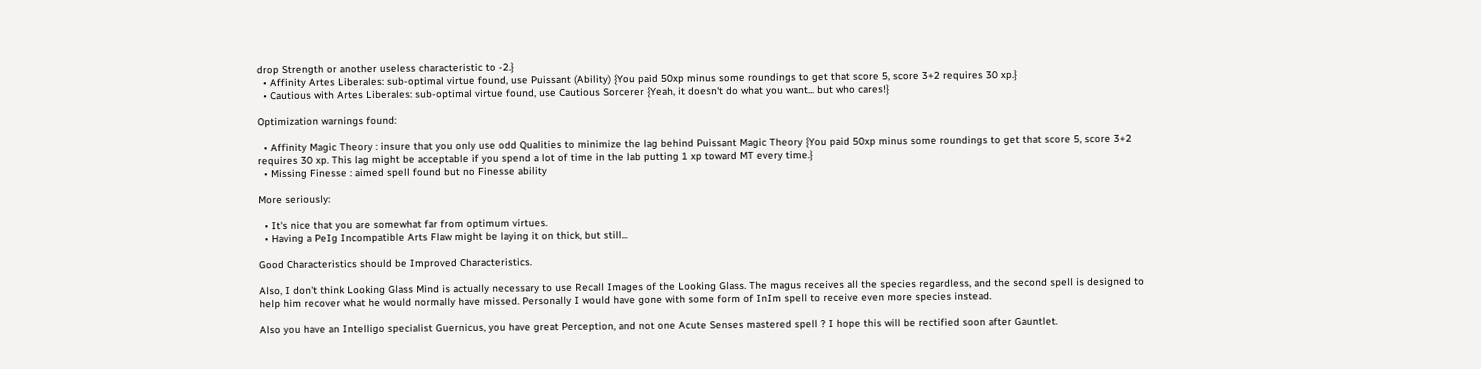drop Strength or another useless characteristic to -2.}
  • Affinity Artes Liberales: sub-optimal virtue found, use Puissant (Ability) {You paid 50xp minus some roundings to get that score 5, score 3+2 requires 30 xp.}
  • Cautious with Artes Liberales: sub-optimal virtue found, use Cautious Sorcerer {Yeah, it doesn't do what you want... but who cares!}

Optimization warnings found:

  • Affinity Magic Theory : insure that you only use odd Qualities to minimize the lag behind Puissant Magic Theory {You paid 50xp minus some roundings to get that score 5, score 3+2 requires 30 xp. This lag might be acceptable if you spend a lot of time in the lab putting 1 xp toward MT every time.}
  • Missing Finesse : aimed spell found but no Finesse ability

More seriously:

  • It's nice that you are somewhat far from optimum virtues.
  • Having a PeIg Incompatible Arts Flaw might be laying it on thick, but still...

Good Characteristics should be Improved Characteristics.

Also, I don't think Looking Glass Mind is actually necessary to use Recall Images of the Looking Glass. The magus receives all the species regardless, and the second spell is designed to help him recover what he would normally have missed. Personally I would have gone with some form of InIm spell to receive even more species instead.

Also you have an Intelligo specialist Guernicus, you have great Perception, and not one Acute Senses mastered spell ? I hope this will be rectified soon after Gauntlet.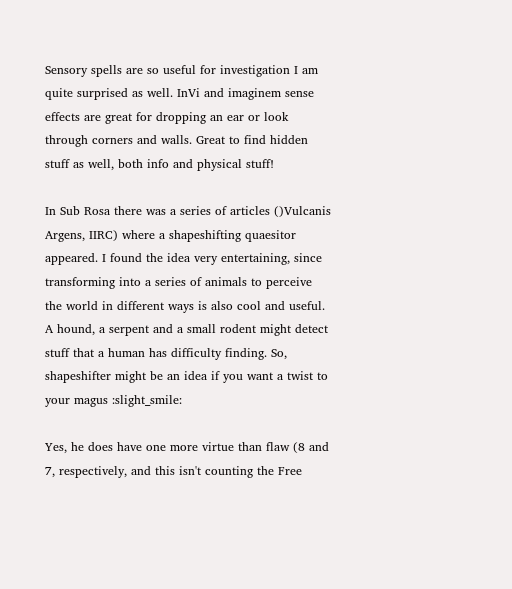Sensory spells are so useful for investigation I am quite surprised as well. InVi and imaginem sense effects are great for dropping an ear or look through corners and walls. Great to find hidden stuff as well, both info and physical stuff!

In Sub Rosa there was a series of articles ()Vulcanis Argens, IIRC) where a shapeshifting quaesitor appeared. I found the idea very entertaining, since transforming into a series of animals to perceive the world in different ways is also cool and useful. A hound, a serpent and a small rodent might detect stuff that a human has difficulty finding. So, shapeshifter might be an idea if you want a twist to your magus :slight_smile:

Yes, he does have one more virtue than flaw (8 and 7, respectively, and this isn't counting the Free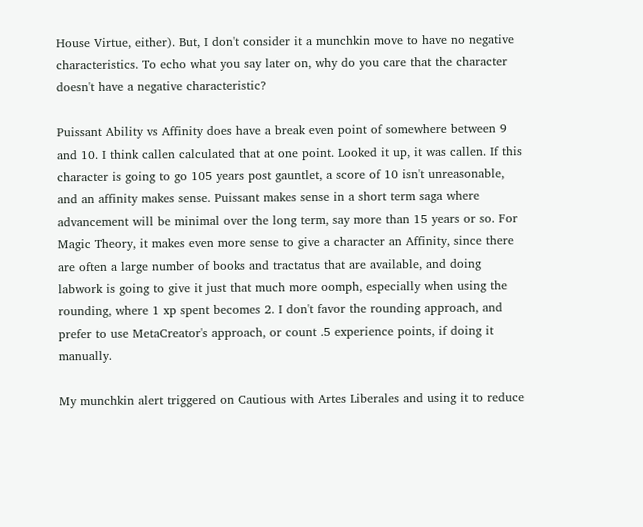House Virtue, either). But, I don't consider it a munchkin move to have no negative characteristics. To echo what you say later on, why do you care that the character doesn't have a negative characteristic?

Puissant Ability vs Affinity does have a break even point of somewhere between 9 and 10. I think callen calculated that at one point. Looked it up, it was callen. If this character is going to go 105 years post gauntlet, a score of 10 isn't unreasonable, and an affinity makes sense. Puissant makes sense in a short term saga where advancement will be minimal over the long term, say more than 15 years or so. For Magic Theory, it makes even more sense to give a character an Affinity, since there are often a large number of books and tractatus that are available, and doing labwork is going to give it just that much more oomph, especially when using the rounding, where 1 xp spent becomes 2. I don't favor the rounding approach, and prefer to use MetaCreator's approach, or count .5 experience points, if doing it manually.

My munchkin alert triggered on Cautious with Artes Liberales and using it to reduce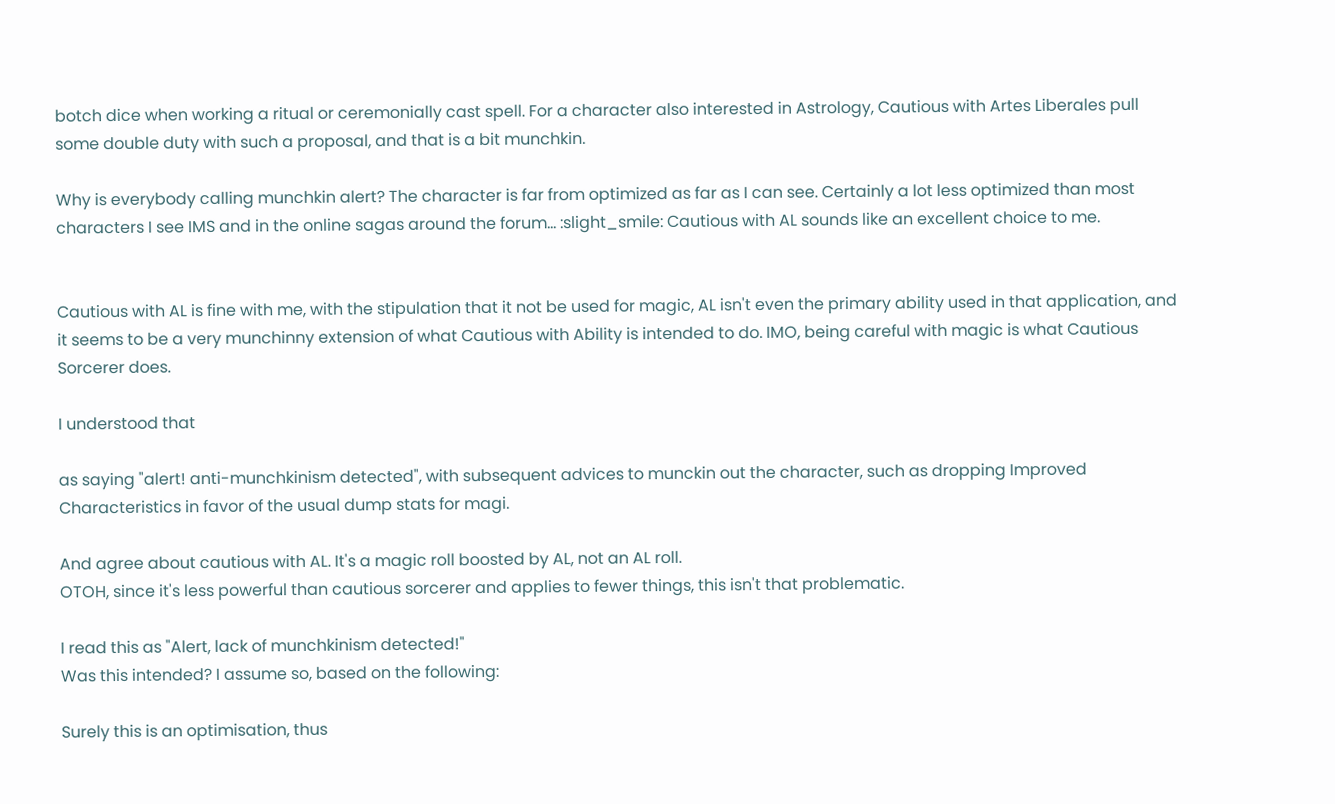botch dice when working a ritual or ceremonially cast spell. For a character also interested in Astrology, Cautious with Artes Liberales pull some double duty with such a proposal, and that is a bit munchkin.

Why is everybody calling munchkin alert? The character is far from optimized as far as I can see. Certainly a lot less optimized than most characters I see IMS and in the online sagas around the forum... :slight_smile: Cautious with AL sounds like an excellent choice to me.


Cautious with AL is fine with me, with the stipulation that it not be used for magic, AL isn't even the primary ability used in that application, and it seems to be a very munchinny extension of what Cautious with Ability is intended to do. IMO, being careful with magic is what Cautious Sorcerer does.

I understood that

as saying "alert! anti-munchkinism detected", with subsequent advices to munckin out the character, such as dropping Improved Characteristics in favor of the usual dump stats for magi.

And agree about cautious with AL. It's a magic roll boosted by AL, not an AL roll.
OTOH, since it's less powerful than cautious sorcerer and applies to fewer things, this isn't that problematic.

I read this as "Alert, lack of munchkinism detected!"
Was this intended? I assume so, based on the following:

Surely this is an optimisation, thus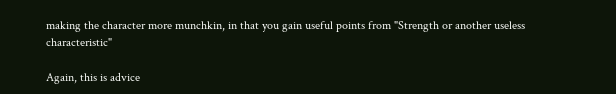making the character more munchkin, in that you gain useful points from "Strength or another useless characteristic"

Again, this is advice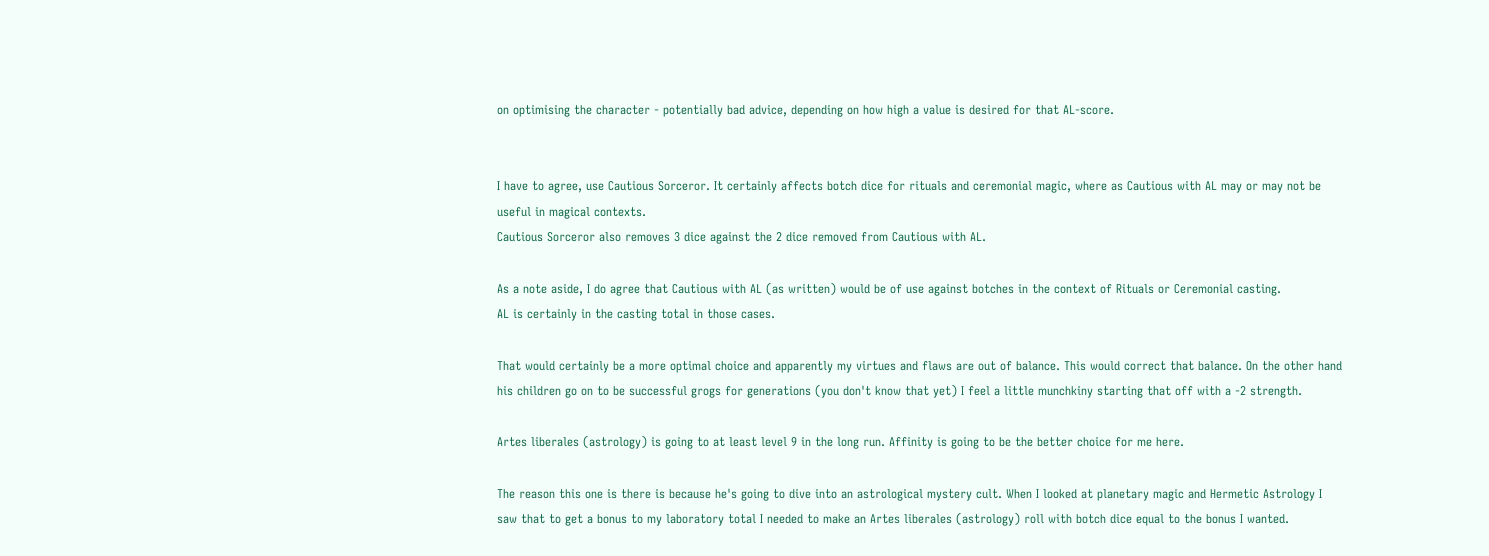on optimising the character - potentially bad advice, depending on how high a value is desired for that AL-score.


I have to agree, use Cautious Sorceror. It certainly affects botch dice for rituals and ceremonial magic, where as Cautious with AL may or may not be useful in magical contexts.
Cautious Sorceror also removes 3 dice against the 2 dice removed from Cautious with AL.

As a note aside, I do agree that Cautious with AL (as written) would be of use against botches in the context of Rituals or Ceremonial casting.
AL is certainly in the casting total in those cases.

That would certainly be a more optimal choice and apparently my virtues and flaws are out of balance. This would correct that balance. On the other hand his children go on to be successful grogs for generations (you don't know that yet) I feel a little munchkiny starting that off with a -2 strength.

Artes liberales (astrology) is going to at least level 9 in the long run. Affinity is going to be the better choice for me here.

The reason this one is there is because he's going to dive into an astrological mystery cult. When I looked at planetary magic and Hermetic Astrology I saw that to get a bonus to my laboratory total I needed to make an Artes liberales (astrology) roll with botch dice equal to the bonus I wanted.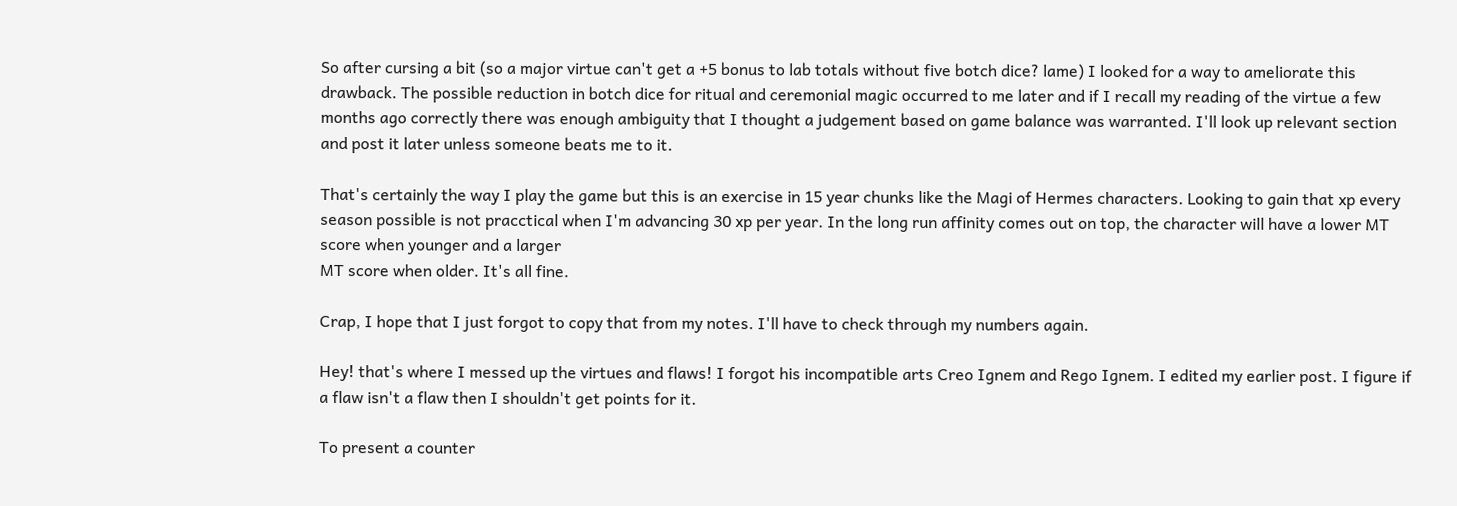So after cursing a bit (so a major virtue can't get a +5 bonus to lab totals without five botch dice? lame) I looked for a way to ameliorate this drawback. The possible reduction in botch dice for ritual and ceremonial magic occurred to me later and if I recall my reading of the virtue a few months ago correctly there was enough ambiguity that I thought a judgement based on game balance was warranted. I'll look up relevant section and post it later unless someone beats me to it.

That's certainly the way I play the game but this is an exercise in 15 year chunks like the Magi of Hermes characters. Looking to gain that xp every season possible is not pracctical when I'm advancing 30 xp per year. In the long run affinity comes out on top, the character will have a lower MT score when younger and a larger
MT score when older. It's all fine.

Crap, I hope that I just forgot to copy that from my notes. I'll have to check through my numbers again.

Hey! that's where I messed up the virtues and flaws! I forgot his incompatible arts Creo Ignem and Rego Ignem. I edited my earlier post. I figure if a flaw isn't a flaw then I shouldn't get points for it.

To present a counter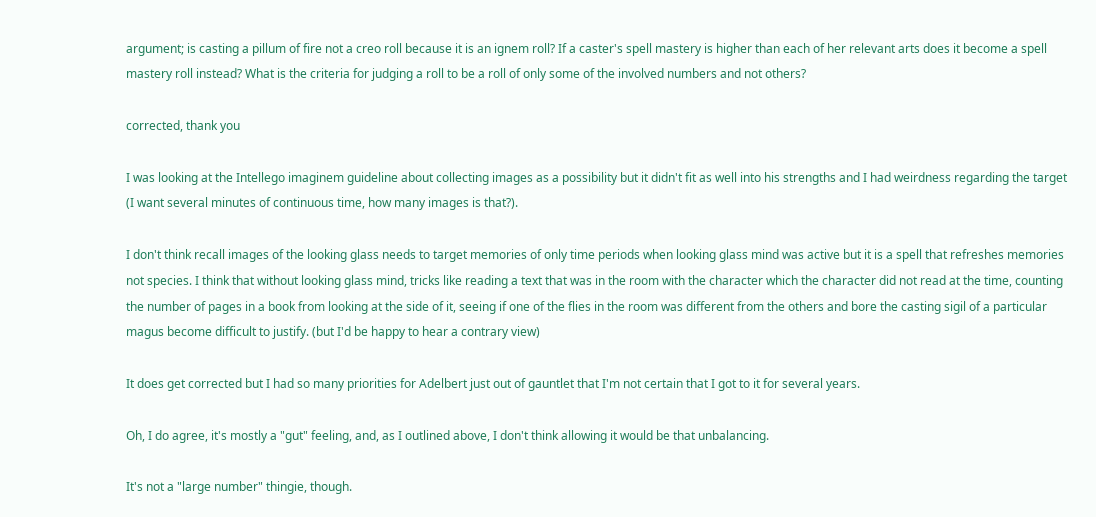argument; is casting a pillum of fire not a creo roll because it is an ignem roll? If a caster's spell mastery is higher than each of her relevant arts does it become a spell mastery roll instead? What is the criteria for judging a roll to be a roll of only some of the involved numbers and not others?

corrected, thank you

I was looking at the Intellego imaginem guideline about collecting images as a possibility but it didn't fit as well into his strengths and I had weirdness regarding the target (I want several minutes of continuous time, how many images is that?).

I don't think recall images of the looking glass needs to target memories of only time periods when looking glass mind was active but it is a spell that refreshes memories not species. I think that without looking glass mind, tricks like reading a text that was in the room with the character which the character did not read at the time, counting the number of pages in a book from looking at the side of it, seeing if one of the flies in the room was different from the others and bore the casting sigil of a particular magus become difficult to justify. (but I'd be happy to hear a contrary view)

It does get corrected but I had so many priorities for Adelbert just out of gauntlet that I'm not certain that I got to it for several years.

Oh, I do agree, it's mostly a "gut" feeling, and, as I outlined above, I don't think allowing it would be that unbalancing.

It's not a "large number" thingie, though.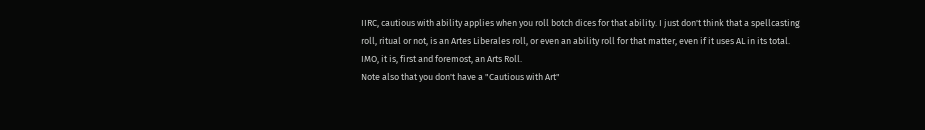IIRC, cautious with ability applies when you roll botch dices for that ability. I just don't think that a spellcasting roll, ritual or not, is an Artes Liberales roll, or even an ability roll for that matter, even if it uses AL in its total. IMO, it is, first and foremost, an Arts Roll.
Note also that you don't have a "Cautious with Art"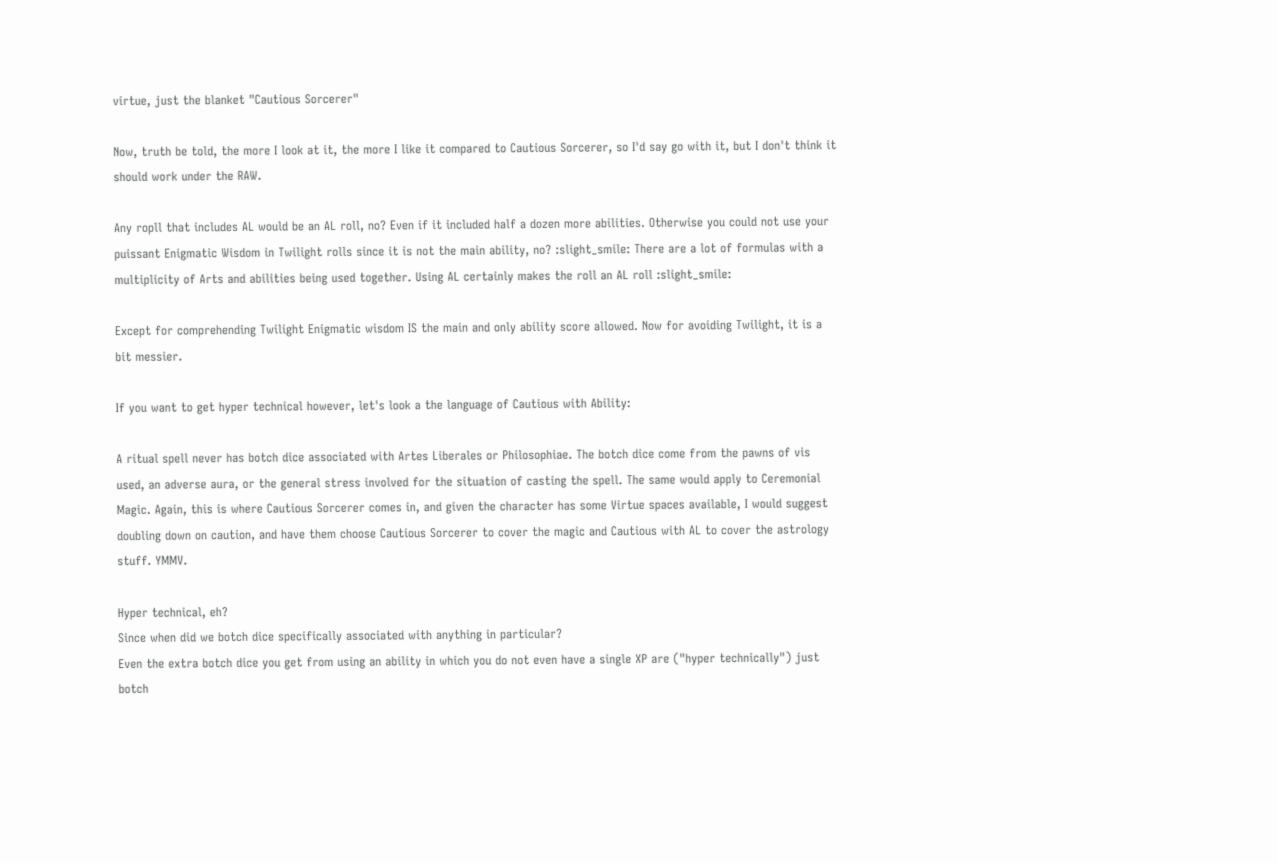virtue, just the blanket "Cautious Sorcerer"

Now, truth be told, the more I look at it, the more I like it compared to Cautious Sorcerer, so I'd say go with it, but I don't think it should work under the RAW.

Any ropll that includes AL would be an AL roll, no? Even if it included half a dozen more abilities. Otherwise you could not use your puissant Enigmatic Wisdom in Twilight rolls since it is not the main ability, no? :slight_smile: There are a lot of formulas with a multiplicity of Arts and abilities being used together. Using AL certainly makes the roll an AL roll :slight_smile:

Except for comprehending Twilight Enigmatic wisdom IS the main and only ability score allowed. Now for avoiding Twilight, it is a bit messier.

If you want to get hyper technical however, let's look a the language of Cautious with Ability:

A ritual spell never has botch dice associated with Artes Liberales or Philosophiae. The botch dice come from the pawns of vis used, an adverse aura, or the general stress involved for the situation of casting the spell. The same would apply to Ceremonial Magic. Again, this is where Cautious Sorcerer comes in, and given the character has some Virtue spaces available, I would suggest doubling down on caution, and have them choose Cautious Sorcerer to cover the magic and Cautious with AL to cover the astrology stuff. YMMV.

Hyper technical, eh?
Since when did we botch dice specifically associated with anything in particular?
Even the extra botch dice you get from using an ability in which you do not even have a single XP are ("hyper technically") just botch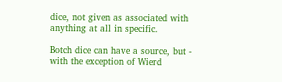dice, not given as associated with anything at all in specific.

Botch dice can have a source, but - with the exception of Wierd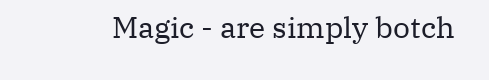Magic - are simply botch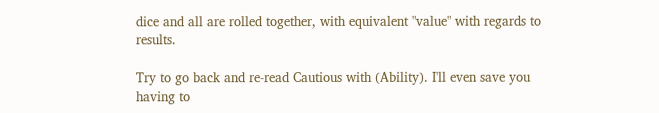dice and all are rolled together, with equivalent "value" with regards to results.

Try to go back and re-read Cautious with (Ability). I'll even save you having to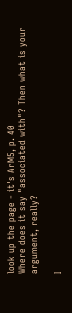look up the page - it's ArM5, p. 40
Where does it say "associated with"? Then what is your argument, really?

I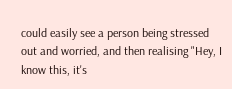could easily see a person being stressed out and worried, and then realising "Hey, I know this, it's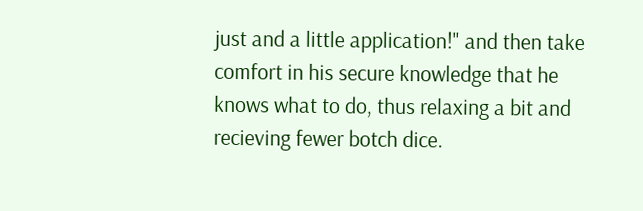just and a little application!" and then take comfort in his secure knowledge that he knows what to do, thus relaxing a bit and recieving fewer botch dice.